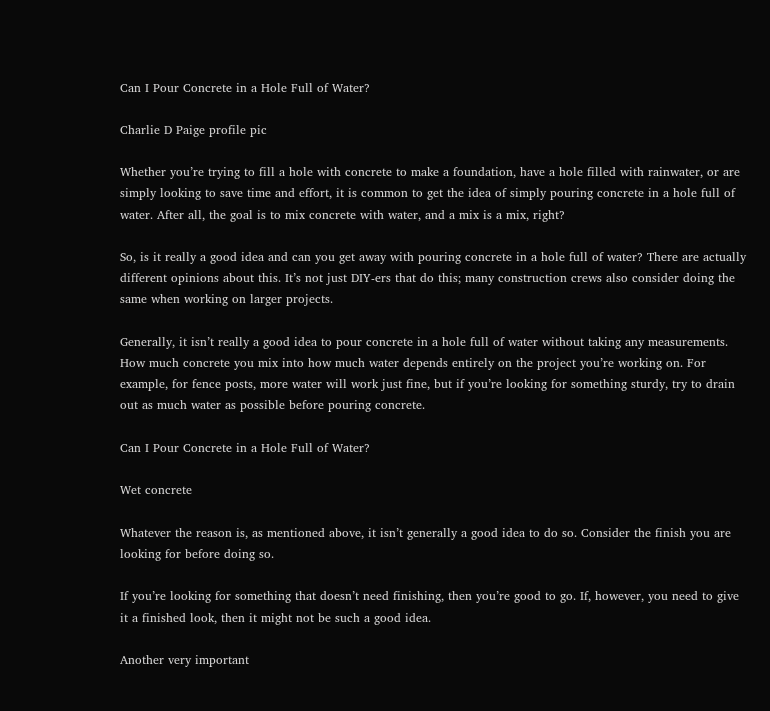Can I Pour Concrete in a Hole Full of Water?

Charlie D Paige profile pic

Whether you’re trying to fill a hole with concrete to make a foundation, have a hole filled with rainwater, or are simply looking to save time and effort, it is common to get the idea of simply pouring concrete in a hole full of water. After all, the goal is to mix concrete with water, and a mix is a mix, right?

So, is it really a good idea and can you get away with pouring concrete in a hole full of water? There are actually different opinions about this. It’s not just DIY-ers that do this; many construction crews also consider doing the same when working on larger projects.

Generally, it isn’t really a good idea to pour concrete in a hole full of water without taking any measurements. How much concrete you mix into how much water depends entirely on the project you’re working on. For example, for fence posts, more water will work just fine, but if you’re looking for something sturdy, try to drain out as much water as possible before pouring concrete.

Can I Pour Concrete in a Hole Full of Water?

Wet concrete

Whatever the reason is, as mentioned above, it isn’t generally a good idea to do so. Consider the finish you are looking for before doing so.

If you’re looking for something that doesn’t need finishing, then you’re good to go. If, however, you need to give it a finished look, then it might not be such a good idea.

Another very important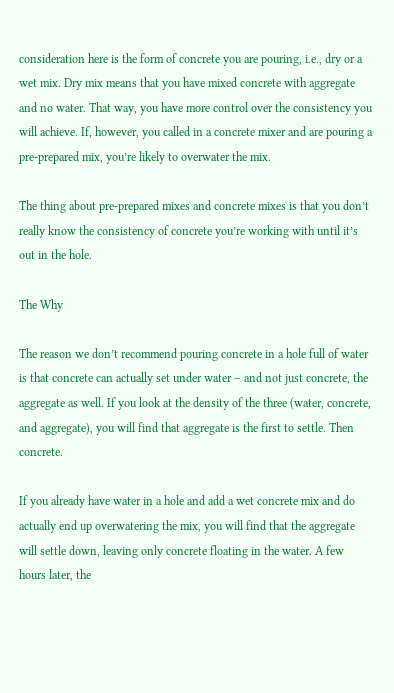consideration here is the form of concrete you are pouring, i.e., dry or a wet mix. Dry mix means that you have mixed concrete with aggregate and no water. That way, you have more control over the consistency you will achieve. If, however, you called in a concrete mixer and are pouring a pre-prepared mix, you’re likely to overwater the mix.

The thing about pre-prepared mixes and concrete mixes is that you don’t really know the consistency of concrete you’re working with until it’s out in the hole.

The Why

The reason we don’t recommend pouring concrete in a hole full of water is that concrete can actually set under water – and not just concrete, the aggregate as well. If you look at the density of the three (water, concrete, and aggregate), you will find that aggregate is the first to settle. Then concrete.

If you already have water in a hole and add a wet concrete mix and do actually end up overwatering the mix, you will find that the aggregate will settle down, leaving only concrete floating in the water. A few hours later, the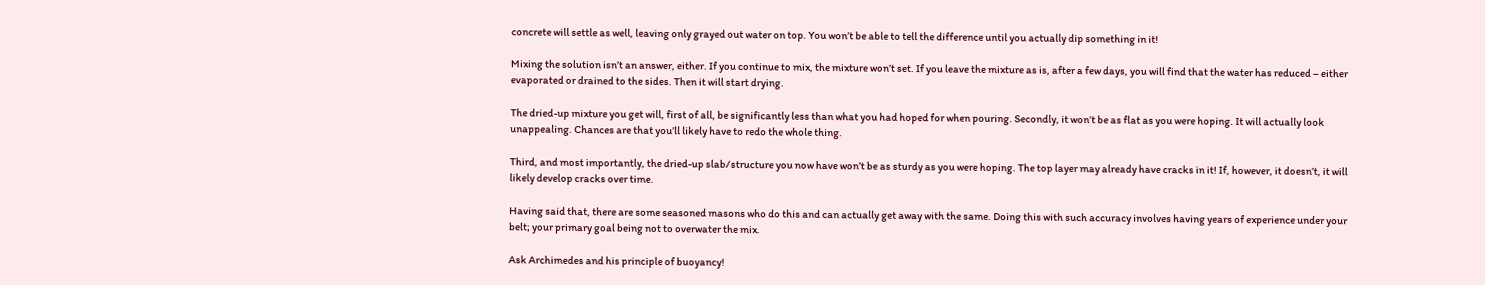concrete will settle as well, leaving only grayed out water on top. You won’t be able to tell the difference until you actually dip something in it!

Mixing the solution isn’t an answer, either. If you continue to mix, the mixture won’t set. If you leave the mixture as is, after a few days, you will find that the water has reduced – either evaporated or drained to the sides. Then it will start drying.

The dried-up mixture you get will, first of all, be significantly less than what you had hoped for when pouring. Secondly, it won’t be as flat as you were hoping. It will actually look unappealing. Chances are that you’ll likely have to redo the whole thing.

Third, and most importantly, the dried-up slab/structure you now have won’t be as sturdy as you were hoping. The top layer may already have cracks in it! If, however, it doesn’t, it will likely develop cracks over time.

Having said that, there are some seasoned masons who do this and can actually get away with the same. Doing this with such accuracy involves having years of experience under your belt; your primary goal being not to overwater the mix.

Ask Archimedes and his principle of buoyancy!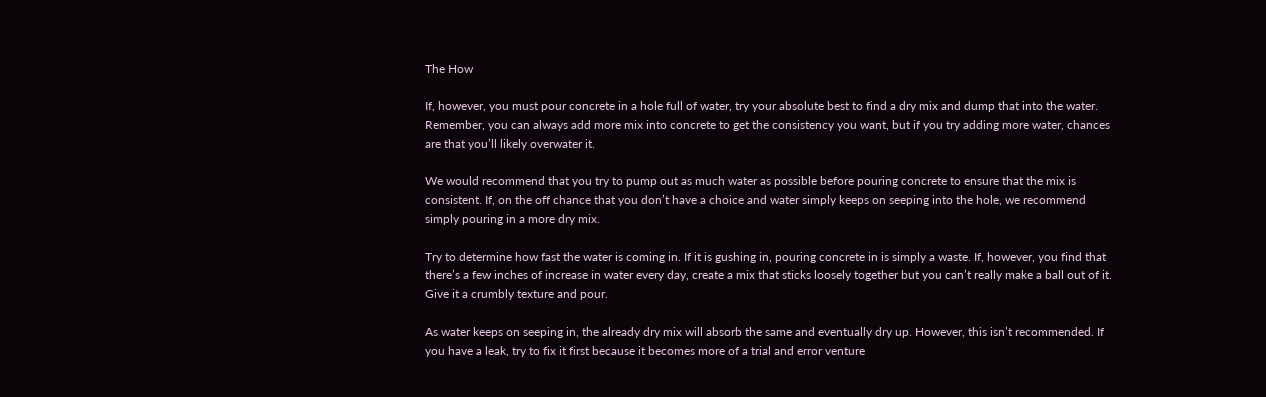The How

If, however, you must pour concrete in a hole full of water, try your absolute best to find a dry mix and dump that into the water. Remember, you can always add more mix into concrete to get the consistency you want, but if you try adding more water, chances are that you’ll likely overwater it.

We would recommend that you try to pump out as much water as possible before pouring concrete to ensure that the mix is consistent. If, on the off chance that you don’t have a choice and water simply keeps on seeping into the hole, we recommend simply pouring in a more dry mix.

Try to determine how fast the water is coming in. If it is gushing in, pouring concrete in is simply a waste. If, however, you find that there’s a few inches of increase in water every day, create a mix that sticks loosely together but you can’t really make a ball out of it. Give it a crumbly texture and pour.

As water keeps on seeping in, the already dry mix will absorb the same and eventually dry up. However, this isn’t recommended. If you have a leak, try to fix it first because it becomes more of a trial and error venture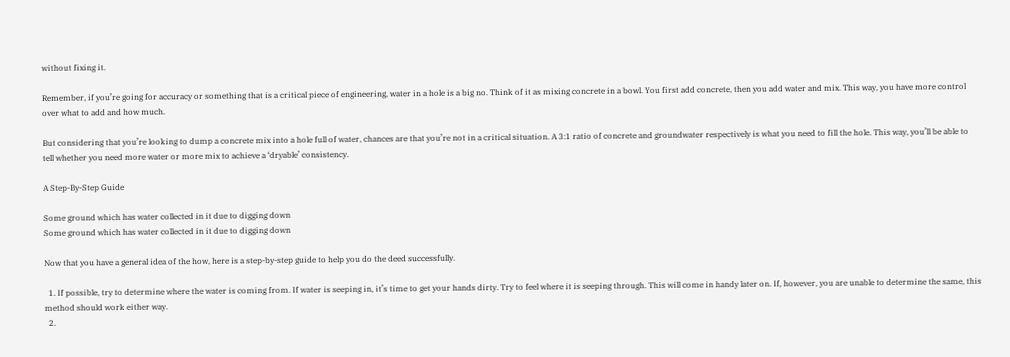without fixing it.

Remember, if you’re going for accuracy or something that is a critical piece of engineering, water in a hole is a big no. Think of it as mixing concrete in a bowl. You first add concrete, then you add water and mix. This way, you have more control over what to add and how much.

But considering that you’re looking to dump a concrete mix into a hole full of water, chances are that you’re not in a critical situation. A 3:1 ratio of concrete and groundwater respectively is what you need to fill the hole. This way, you’ll be able to tell whether you need more water or more mix to achieve a ‘dryable’ consistency.

A Step-By-Step Guide

Some ground which has water collected in it due to digging down
Some ground which has water collected in it due to digging down

Now that you have a general idea of the how, here is a step-by-step guide to help you do the deed successfully.

  1. If possible, try to determine where the water is coming from. If water is seeping in, it’s time to get your hands dirty. Try to feel where it is seeping through. This will come in handy later on. If, however, you are unable to determine the same, this method should work either way.
  2.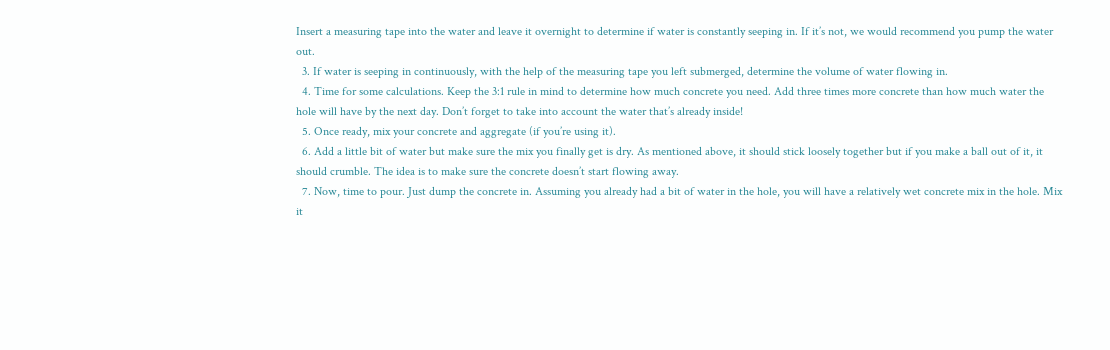Insert a measuring tape into the water and leave it overnight to determine if water is constantly seeping in. If it’s not, we would recommend you pump the water out.
  3. If water is seeping in continuously, with the help of the measuring tape you left submerged, determine the volume of water flowing in.
  4. Time for some calculations. Keep the 3:1 rule in mind to determine how much concrete you need. Add three times more concrete than how much water the hole will have by the next day. Don’t forget to take into account the water that’s already inside!
  5. Once ready, mix your concrete and aggregate (if you’re using it).
  6. Add a little bit of water but make sure the mix you finally get is dry. As mentioned above, it should stick loosely together but if you make a ball out of it, it should crumble. The idea is to make sure the concrete doesn’t start flowing away.
  7. Now, time to pour. Just dump the concrete in. Assuming you already had a bit of water in the hole, you will have a relatively wet concrete mix in the hole. Mix it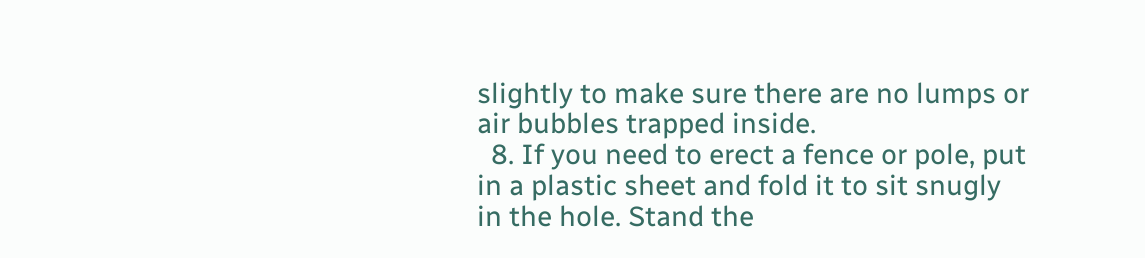slightly to make sure there are no lumps or air bubbles trapped inside.
  8. If you need to erect a fence or pole, put in a plastic sheet and fold it to sit snugly in the hole. Stand the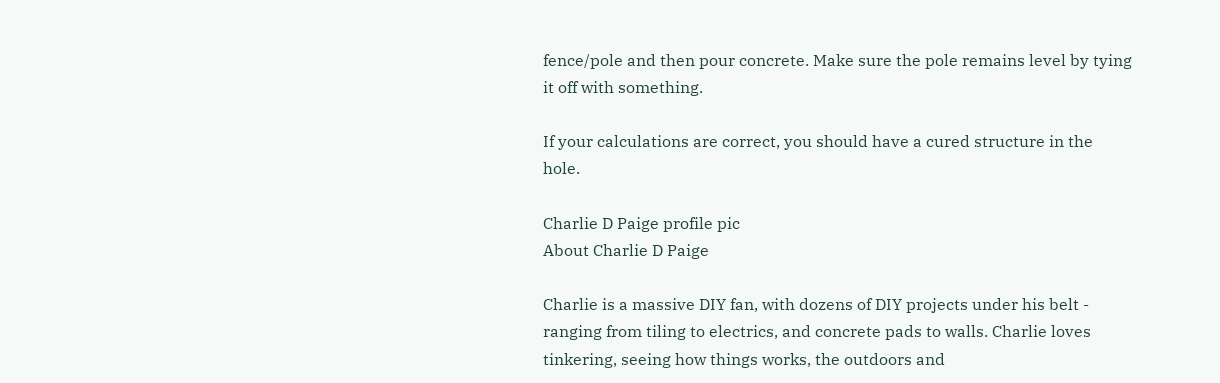fence/pole and then pour concrete. Make sure the pole remains level by tying it off with something.

If your calculations are correct, you should have a cured structure in the hole.

Charlie D Paige profile pic
About Charlie D Paige

Charlie is a massive DIY fan, with dozens of DIY projects under his belt - ranging from tiling to electrics, and concrete pads to walls. Charlie loves tinkering, seeing how things works, the outdoors and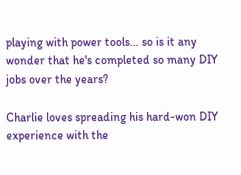playing with power tools... so is it any wonder that he's completed so many DIY jobs over the years?

Charlie loves spreading his hard-won DIY experience with the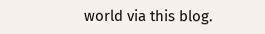world via this blog.